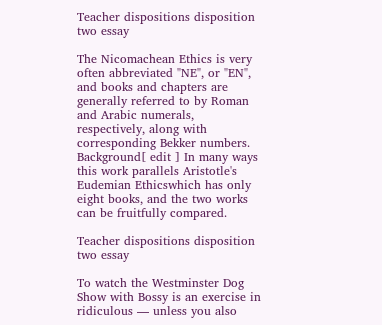Teacher dispositions disposition two essay

The Nicomachean Ethics is very often abbreviated "NE", or "EN", and books and chapters are generally referred to by Roman and Arabic numerals, respectively, along with corresponding Bekker numbers. Background[ edit ] In many ways this work parallels Aristotle's Eudemian Ethicswhich has only eight books, and the two works can be fruitfully compared.

Teacher dispositions disposition two essay

To watch the Westminster Dog Show with Bossy is an exercise in ridiculous — unless you also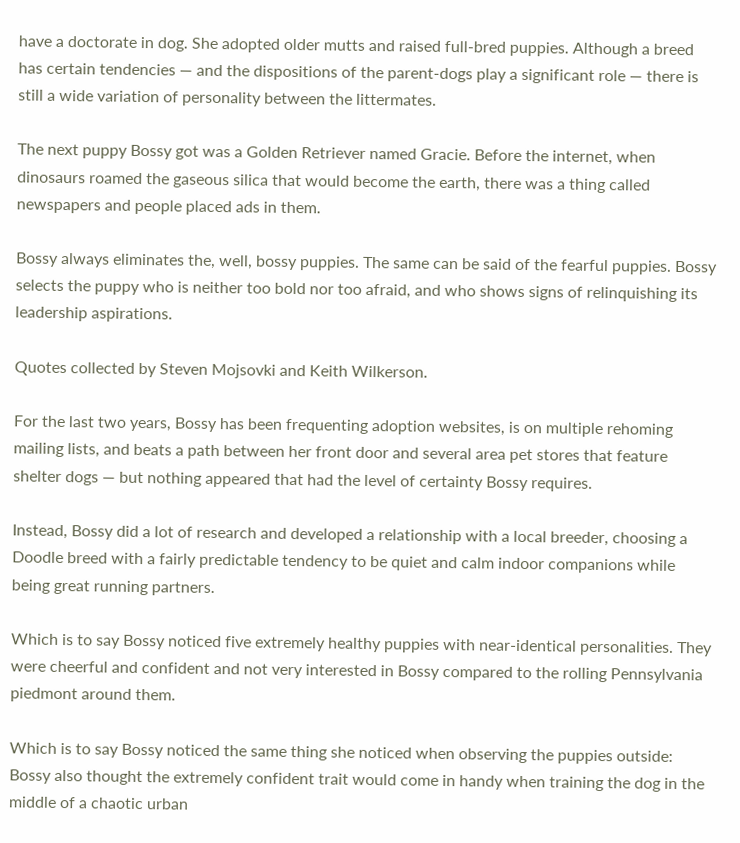have a doctorate in dog. She adopted older mutts and raised full-bred puppies. Although a breed has certain tendencies — and the dispositions of the parent-dogs play a significant role — there is still a wide variation of personality between the littermates.

The next puppy Bossy got was a Golden Retriever named Gracie. Before the internet, when dinosaurs roamed the gaseous silica that would become the earth, there was a thing called newspapers and people placed ads in them.

Bossy always eliminates the, well, bossy puppies. The same can be said of the fearful puppies. Bossy selects the puppy who is neither too bold nor too afraid, and who shows signs of relinquishing its leadership aspirations.

Quotes collected by Steven Mojsovki and Keith Wilkerson.

For the last two years, Bossy has been frequenting adoption websites, is on multiple rehoming mailing lists, and beats a path between her front door and several area pet stores that feature shelter dogs — but nothing appeared that had the level of certainty Bossy requires.

Instead, Bossy did a lot of research and developed a relationship with a local breeder, choosing a Doodle breed with a fairly predictable tendency to be quiet and calm indoor companions while being great running partners.

Which is to say Bossy noticed five extremely healthy puppies with near-identical personalities. They were cheerful and confident and not very interested in Bossy compared to the rolling Pennsylvania piedmont around them.

Which is to say Bossy noticed the same thing she noticed when observing the puppies outside: Bossy also thought the extremely confident trait would come in handy when training the dog in the middle of a chaotic urban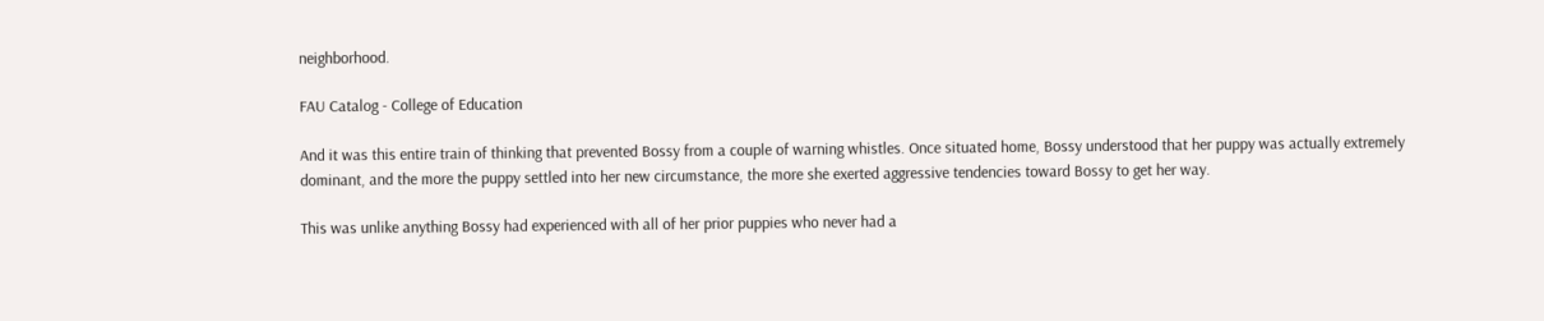neighborhood.

FAU Catalog - College of Education

And it was this entire train of thinking that prevented Bossy from a couple of warning whistles. Once situated home, Bossy understood that her puppy was actually extremely dominant, and the more the puppy settled into her new circumstance, the more she exerted aggressive tendencies toward Bossy to get her way.

This was unlike anything Bossy had experienced with all of her prior puppies who never had a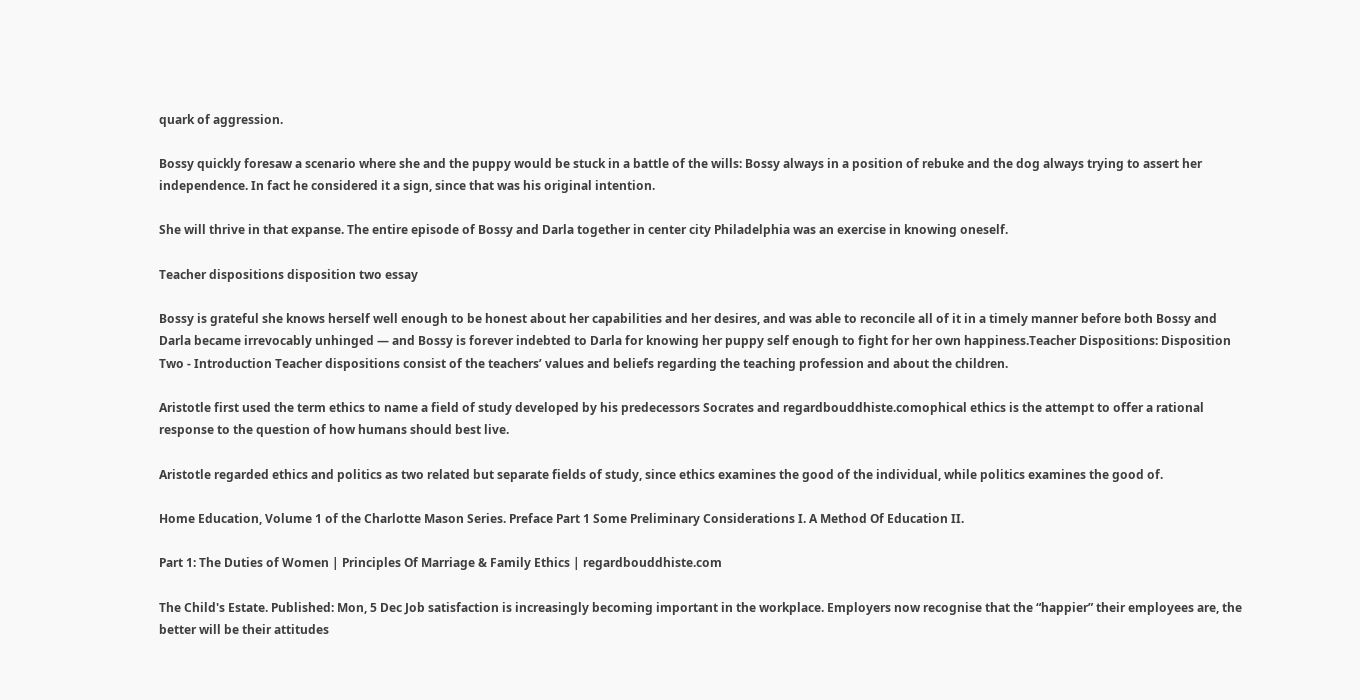quark of aggression.

Bossy quickly foresaw a scenario where she and the puppy would be stuck in a battle of the wills: Bossy always in a position of rebuke and the dog always trying to assert her independence. In fact he considered it a sign, since that was his original intention.

She will thrive in that expanse. The entire episode of Bossy and Darla together in center city Philadelphia was an exercise in knowing oneself.

Teacher dispositions disposition two essay

Bossy is grateful she knows herself well enough to be honest about her capabilities and her desires, and was able to reconcile all of it in a timely manner before both Bossy and Darla became irrevocably unhinged — and Bossy is forever indebted to Darla for knowing her puppy self enough to fight for her own happiness.Teacher Dispositions: Disposition Two - Introduction Teacher dispositions consist of the teachers’ values and beliefs regarding the teaching profession and about the children.

Aristotle first used the term ethics to name a field of study developed by his predecessors Socrates and regardbouddhiste.comophical ethics is the attempt to offer a rational response to the question of how humans should best live.

Aristotle regarded ethics and politics as two related but separate fields of study, since ethics examines the good of the individual, while politics examines the good of.

Home Education, Volume 1 of the Charlotte Mason Series. Preface Part 1 Some Preliminary Considerations I. A Method Of Education II.

Part 1: The Duties of Women | Principles Of Marriage & Family Ethics | regardbouddhiste.com

The Child's Estate. Published: Mon, 5 Dec Job satisfaction is increasingly becoming important in the workplace. Employers now recognise that the “happier” their employees are, the better will be their attitudes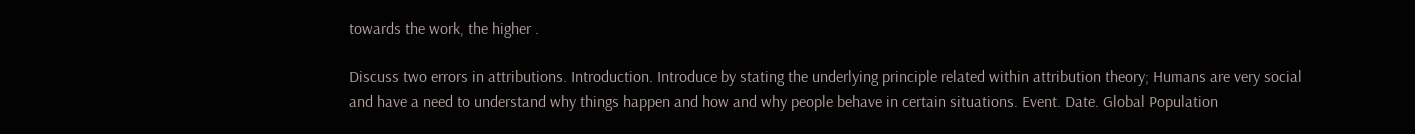towards the work, the higher .

Discuss two errors in attributions. Introduction. Introduce by stating the underlying principle related within attribution theory; Humans are very social and have a need to understand why things happen and how and why people behave in certain situations. Event. Date. Global Population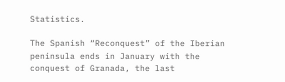Statistics.

The Spanish “Reconquest” of the Iberian peninsula ends in January with the conquest of Granada, the last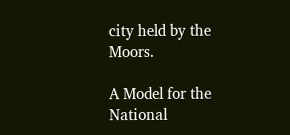city held by the Moors.

A Model for the National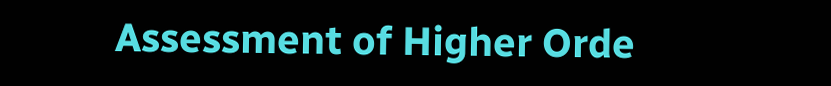Assessment of Higher Orde